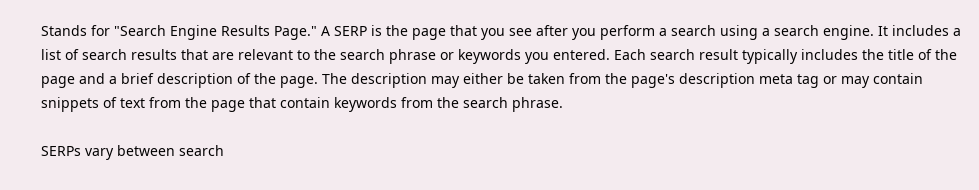Stands for "Search Engine Results Page." A SERP is the page that you see after you perform a search using a search engine. It includes a list of search results that are relevant to the search phrase or keywords you entered. Each search result typically includes the title of the page and a brief description of the page. The description may either be taken from the page's description meta tag or may contain snippets of text from the page that contain keywords from the search phrase.

SERPs vary between search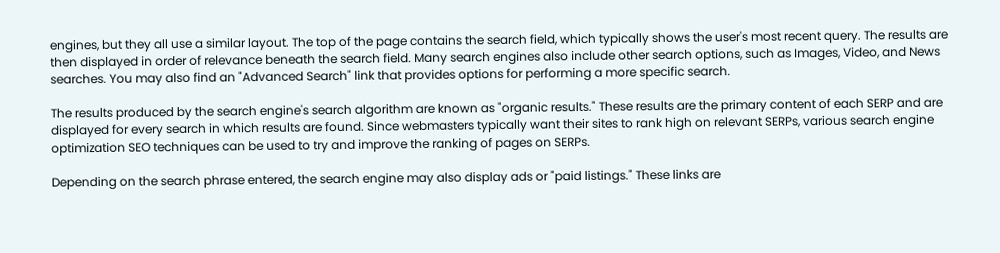engines, but they all use a similar layout. The top of the page contains the search field, which typically shows the user's most recent query. The results are then displayed in order of relevance beneath the search field. Many search engines also include other search options, such as Images, Video, and News searches. You may also find an "Advanced Search" link that provides options for performing a more specific search.

The results produced by the search engine's search algorithm are known as "organic results." These results are the primary content of each SERP and are displayed for every search in which results are found. Since webmasters typically want their sites to rank high on relevant SERPs, various search engine optimization SEO techniques can be used to try and improve the ranking of pages on SERPs.

Depending on the search phrase entered, the search engine may also display ads or "paid listings." These links are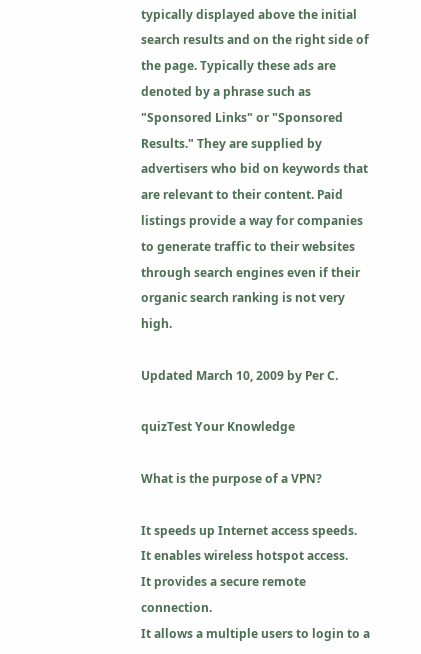typically displayed above the initial search results and on the right side of the page. Typically these ads are denoted by a phrase such as "Sponsored Links" or "Sponsored Results." They are supplied by advertisers who bid on keywords that are relevant to their content. Paid listings provide a way for companies to generate traffic to their websites through search engines even if their organic search ranking is not very high.

Updated March 10, 2009 by Per C.

quizTest Your Knowledge

What is the purpose of a VPN?

It speeds up Internet access speeds.
It enables wireless hotspot access.
It provides a secure remote connection.
It allows a multiple users to login to a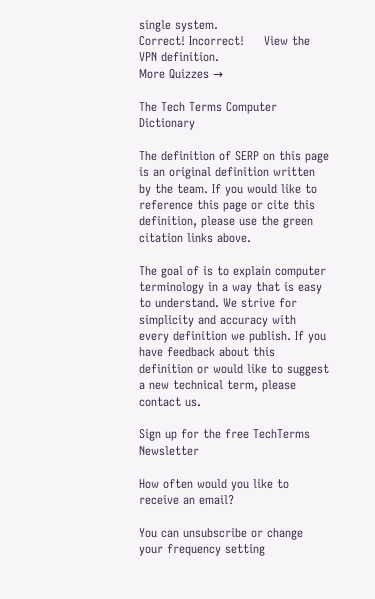single system.
Correct! Incorrect!     View the VPN definition.
More Quizzes →

The Tech Terms Computer Dictionary

The definition of SERP on this page is an original definition written by the team. If you would like to reference this page or cite this definition, please use the green citation links above.

The goal of is to explain computer terminology in a way that is easy to understand. We strive for simplicity and accuracy with every definition we publish. If you have feedback about this definition or would like to suggest a new technical term, please contact us.

Sign up for the free TechTerms Newsletter

How often would you like to receive an email?

You can unsubscribe or change your frequency setting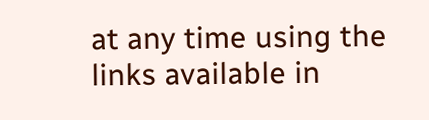at any time using the links available in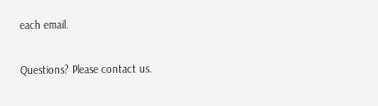each email.

Questions? Please contact us.